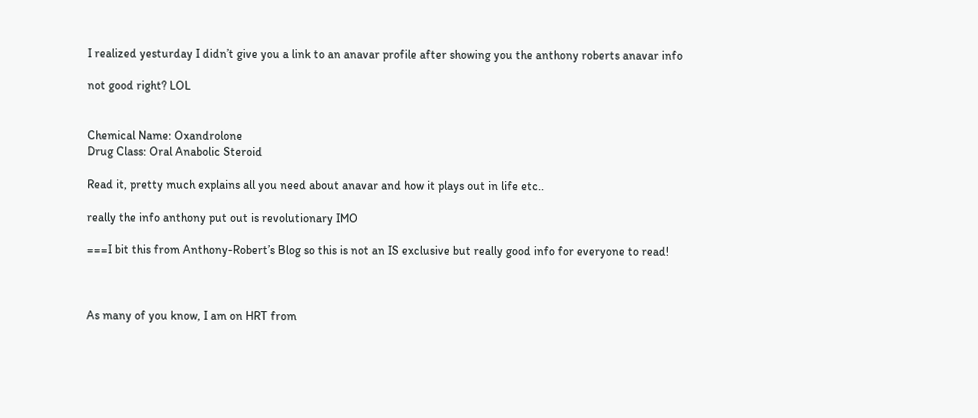I realized yesturday I didn’t give you a link to an anavar profile after showing you the anthony roberts anavar info

not good right? LOL


Chemical Name: Oxandrolone
Drug Class: Oral Anabolic Steroid

Read it, pretty much explains all you need about anavar and how it plays out in life etc..

really the info anthony put out is revolutionary IMO

===I bit this from Anthony-Robert’s Blog so this is not an IS exclusive but really good info for everyone to read!



As many of you know, I am on HRT from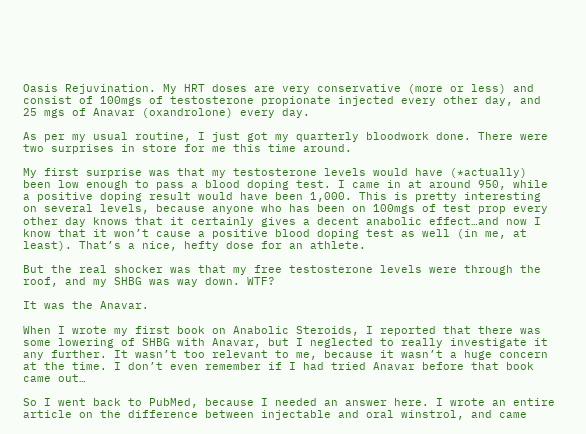Oasis Rejuvination. My HRT doses are very conservative (more or less) and consist of 100mgs of testosterone propionate injected every other day, and 25 mgs of Anavar (oxandrolone) every day.

As per my usual routine, I just got my quarterly bloodwork done. There were two surprises in store for me this time around.

My first surprise was that my testosterone levels would have (*actually) been low enough to pass a blood doping test. I came in at around 950, while a positive doping result would have been 1,000. This is pretty interesting on several levels, because anyone who has been on 100mgs of test prop every other day knows that it certainly gives a decent anabolic effect…and now I know that it won’t cause a positive blood doping test as well (in me, at least). That’s a nice, hefty dose for an athlete.

But the real shocker was that my free testosterone levels were through the roof, and my SHBG was way down. WTF?

It was the Anavar.

When I wrote my first book on Anabolic Steroids, I reported that there was some lowering of SHBG with Anavar, but I neglected to really investigate it any further. It wasn’t too relevant to me, because it wasn’t a huge concern at the time. I don’t even remember if I had tried Anavar before that book came out…

So I went back to PubMed, because I needed an answer here. I wrote an entire article on the difference between injectable and oral winstrol, and came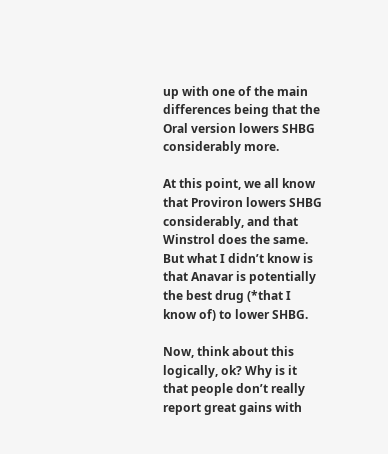up with one of the main differences being that the Oral version lowers SHBG considerably more.

At this point, we all know that Proviron lowers SHBG considerably, and that Winstrol does the same. But what I didn’t know is that Anavar is potentially the best drug (*that I know of) to lower SHBG.

Now, think about this logically, ok? Why is it that people don’t really report great gains with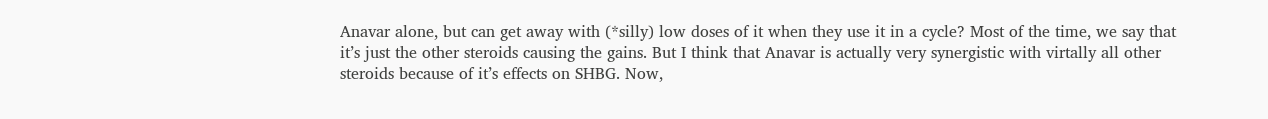Anavar alone, but can get away with (*silly) low doses of it when they use it in a cycle? Most of the time, we say that it’s just the other steroids causing the gains. But I think that Anavar is actually very synergistic with virtally all other steroids because of it’s effects on SHBG. Now,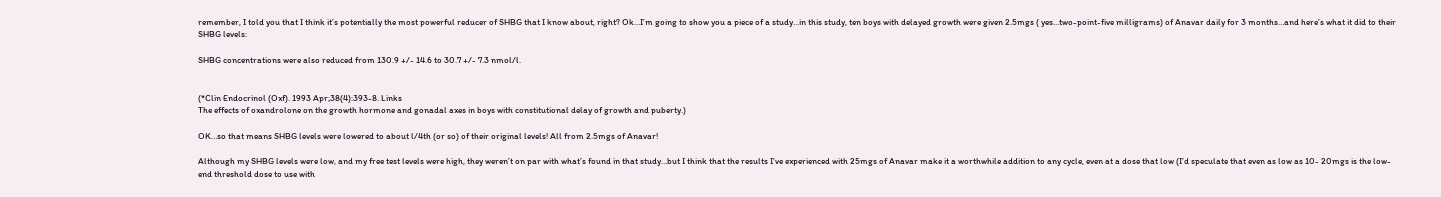remember, I told you that I think it’s potentially the most powerful reducer of SHBG that I know about, right? Ok…I’m going to show you a piece of a study…in this study, ten boys with delayed growth were given 2.5mgs ( yes…two-point-five milligrams) of Anavar daily for 3 months…and here’s what it did to their SHBG levels:

SHBG concentrations were also reduced from 130.9 +/- 14.6 to 30.7 +/- 7.3 nmol/l.


(*Clin Endocrinol (Oxf). 1993 Apr;38(4):393-8. Links
The effects of oxandrolone on the growth hormone and gonadal axes in boys with constitutional delay of growth and puberty.)

OK…so that means SHBG levels were lowered to about l/4th (or so) of their original levels! All from 2.5mgs of Anavar!

Although my SHBG levels were low, and my free test levels were high, they weren’t on par with what’s found in that study…but I think that the results I’ve experienced with 25mgs of Anavar make it a worthwhile addition to any cycle, even at a dose that low (I’d speculate that even as low as 10- 20mgs is the low-end threshold dose to use with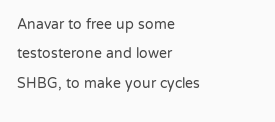Anavar to free up some testosterone and lower SHBG, to make your cycles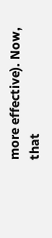more effective). Now, that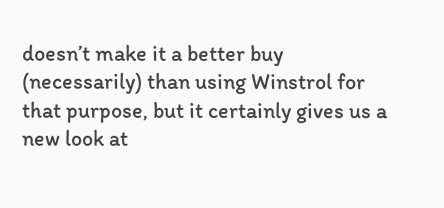doesn’t make it a better buy (necessarily) than using Winstrol for that purpose, but it certainly gives us a new look at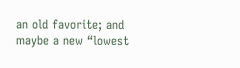an old favorite; and maybe a new “lowest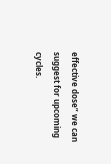effective dose” we can suggest for upcoming cycles.